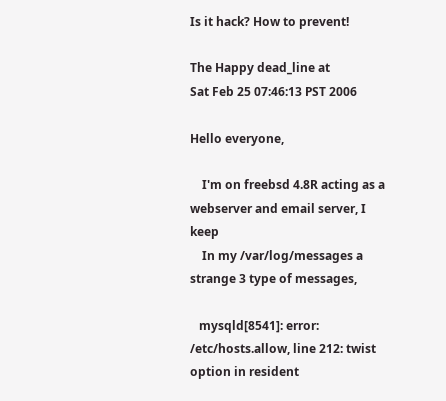Is it hack? How to prevent!

The Happy dead_line at
Sat Feb 25 07:46:13 PST 2006

Hello everyone,

    I'm on freebsd 4.8R acting as a webserver and email server, I keep
    In my /var/log/messages a strange 3 type of messages,

   mysqld[8541]: error: /etc/hosts.allow, line 212: twist option in resident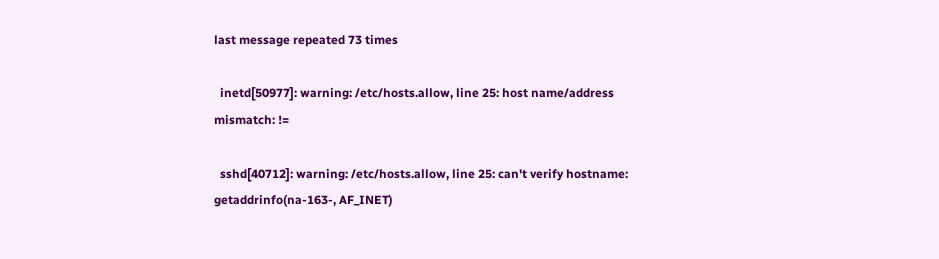last message repeated 73 times

  inetd[50977]: warning: /etc/hosts.allow, line 25: host name/address
mismatch: !=

  sshd[40712]: warning: /etc/hosts.allow, line 25: can't verify hostname:
getaddrinfo(na-163-, AF_INET)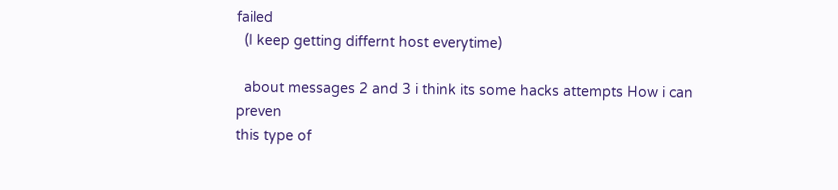failed
  (I keep getting differnt host everytime)

  about messages 2 and 3 i think its some hacks attempts How i can preven
this type of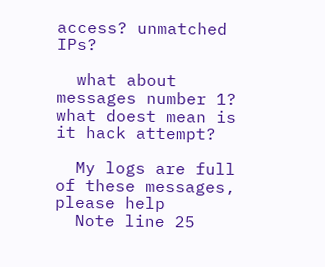access? unmatched IPs?

  what about messages number 1? what doest mean is it hack attempt?

  My logs are full of these messages, please help
  Note line 25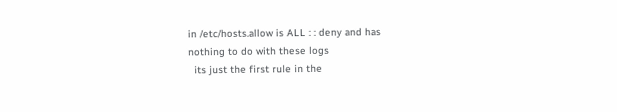in /etc/hosts.allow is ALL : : deny and has
nothing to do with these logs
  its just the first rule in the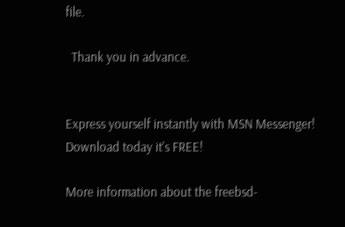file.

  Thank you in advance.


Express yourself instantly with MSN Messenger! Download today it's FREE!

More information about the freebsd-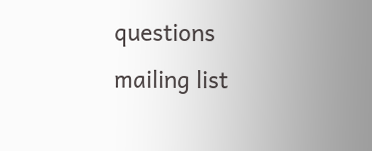questions mailing list